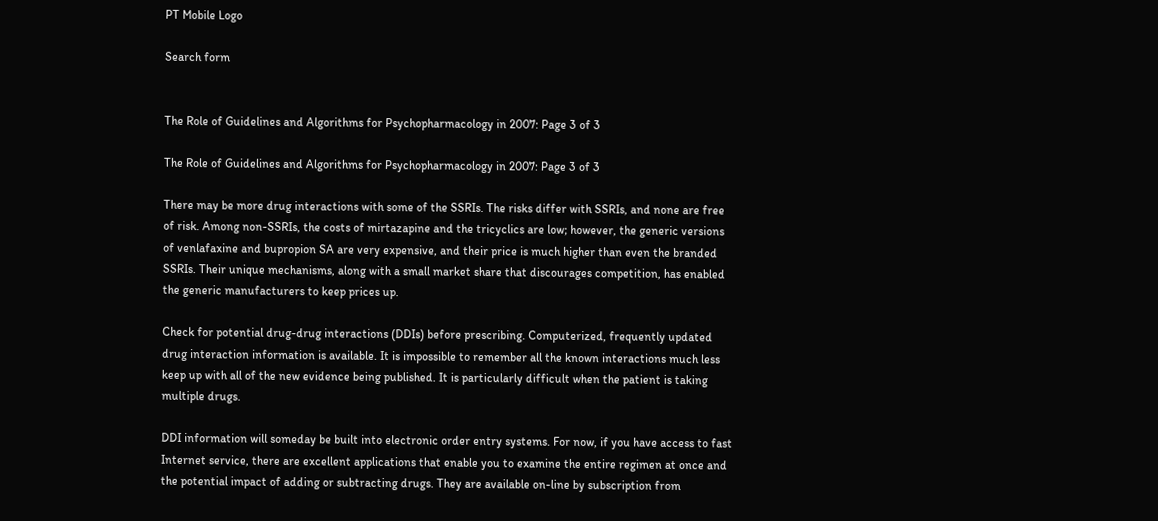PT Mobile Logo

Search form


The Role of Guidelines and Algorithms for Psychopharmacology in 2007: Page 3 of 3

The Role of Guidelines and Algorithms for Psychopharmacology in 2007: Page 3 of 3

There may be more drug interactions with some of the SSRIs. The risks differ with SSRIs, and none are free of risk. Among non-SSRIs, the costs of mirtazapine and the tricyclics are low; however, the generic versions of venlafaxine and bupropion SA are very expensive, and their price is much higher than even the branded SSRIs. Their unique mechanisms, along with a small market share that discourages competition, has enabled the generic manufacturers to keep prices up.

Check for potential drug-drug interactions (DDIs) before prescribing. Computerized, frequently updated drug interaction information is available. It is impossible to remember all the known interactions much less keep up with all of the new evidence being published. It is particularly difficult when the patient is taking multiple drugs.

DDI information will someday be built into electronic order entry systems. For now, if you have access to fast Internet service, there are excellent applications that enable you to examine the entire regimen at once and the potential impact of adding or subtracting drugs. They are available on-line by subscription from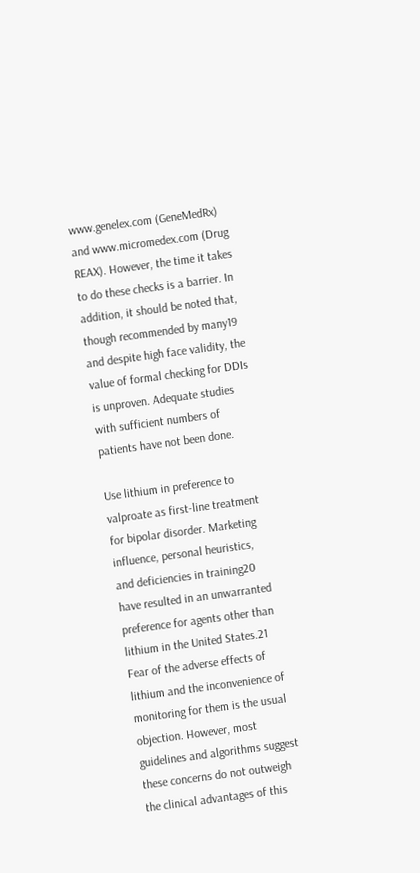www.genelex.com (GeneMedRx) and www.micromedex.com (Drug REAX). However, the time it takes to do these checks is a barrier. In addition, it should be noted that, though recommended by many19 and despite high face validity, the value of formal checking for DDIs is unproven. Adequate studies with sufficient numbers of patients have not been done.

Use lithium in preference to valproate as first-line treatment for bipolar disorder. Marketing influence, personal heuristics, and deficiencies in training20 have resulted in an unwarranted preference for agents other than lithium in the United States.21 Fear of the adverse effects of lithium and the inconvenience of monitoring for them is the usual objection. However, most guidelines and algorithms suggest these concerns do not outweigh the clinical advantages of this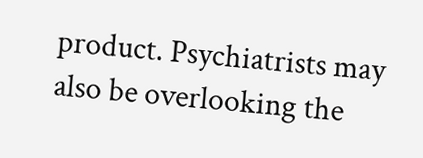product. Psychiatrists may also be overlooking the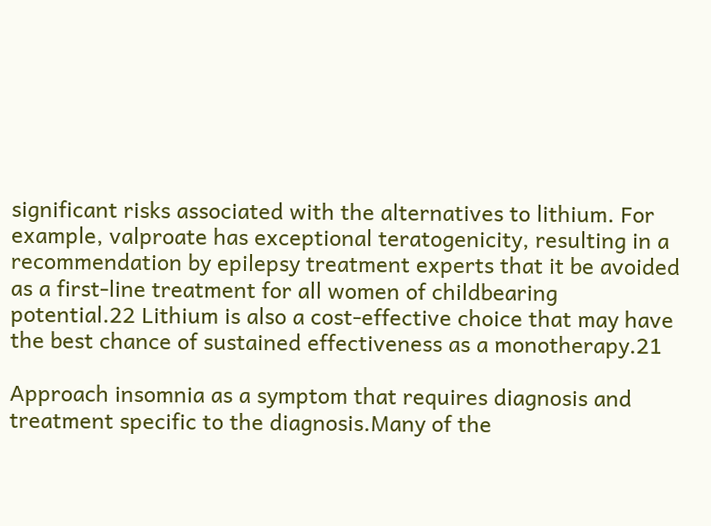significant risks associated with the alternatives to lithium. For example, valproate has exceptional teratogenicity, resulting in a recommendation by epilepsy treatment experts that it be avoided as a first-line treatment for all women of childbearing potential.22 Lithium is also a cost-effective choice that may have the best chance of sustained effectiveness as a monotherapy.21

Approach insomnia as a symptom that requires diagnosis and treatment specific to the diagnosis.Many of the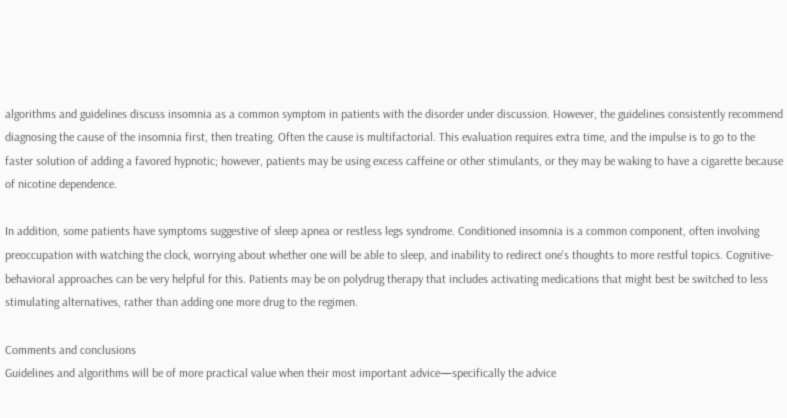algorithms and guidelines discuss insomnia as a common symptom in patients with the disorder under discussion. However, the guidelines consistently recommend diagnosing the cause of the insomnia first, then treating. Often the cause is multifactorial. This evaluation requires extra time, and the impulse is to go to the faster solution of adding a favored hypnotic; however, patients may be using excess caffeine or other stimulants, or they may be waking to have a cigarette because of nicotine dependence.

In addition, some patients have symptoms suggestive of sleep apnea or restless legs syndrome. Conditioned insomnia is a common component, often involving preoccupation with watching the clock, worrying about whether one will be able to sleep, and inability to redirect one's thoughts to more restful topics. Cognitive-behavioral approaches can be very helpful for this. Patients may be on polydrug therapy that includes activating medications that might best be switched to less stimulating alternatives, rather than adding one more drug to the regimen.

Comments and conclusions
Guidelines and algorithms will be of more practical value when their most important advice—specifically the advice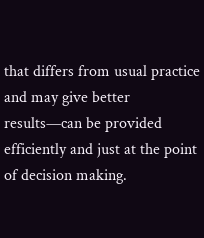that differs from usual practice and may give better results—can be provided efficiently and just at the point of decision making.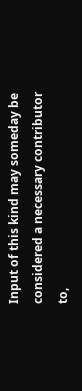Input of this kind may someday be considered a necessary contributor to,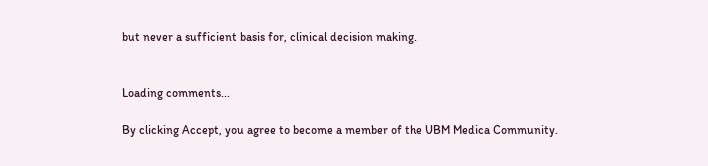but never a sufficient basis for, clinical decision making.


Loading comments...

By clicking Accept, you agree to become a member of the UBM Medica Community.